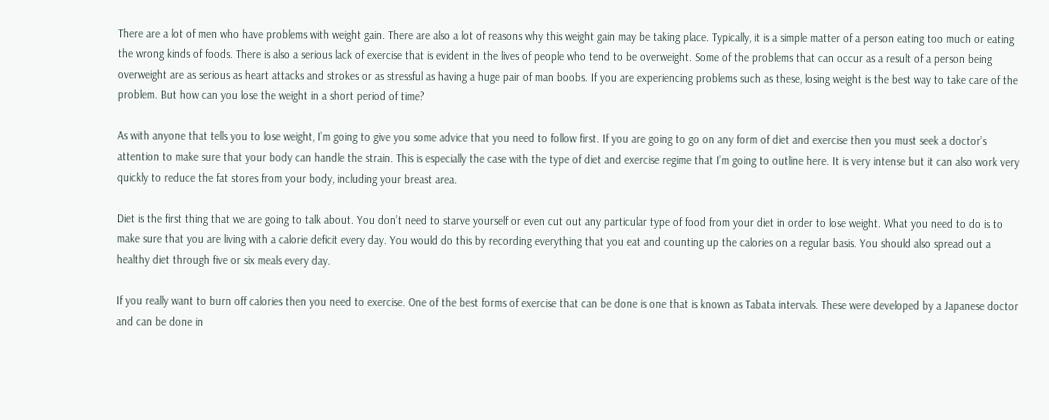There are a lot of men who have problems with weight gain. There are also a lot of reasons why this weight gain may be taking place. Typically, it is a simple matter of a person eating too much or eating the wrong kinds of foods. There is also a serious lack of exercise that is evident in the lives of people who tend to be overweight. Some of the problems that can occur as a result of a person being overweight are as serious as heart attacks and strokes or as stressful as having a huge pair of man boobs. If you are experiencing problems such as these, losing weight is the best way to take care of the problem. But how can you lose the weight in a short period of time?

As with anyone that tells you to lose weight, I’m going to give you some advice that you need to follow first. If you are going to go on any form of diet and exercise then you must seek a doctor’s attention to make sure that your body can handle the strain. This is especially the case with the type of diet and exercise regime that I’m going to outline here. It is very intense but it can also work very quickly to reduce the fat stores from your body, including your breast area.

Diet is the first thing that we are going to talk about. You don’t need to starve yourself or even cut out any particular type of food from your diet in order to lose weight. What you need to do is to make sure that you are living with a calorie deficit every day. You would do this by recording everything that you eat and counting up the calories on a regular basis. You should also spread out a healthy diet through five or six meals every day.

If you really want to burn off calories then you need to exercise. One of the best forms of exercise that can be done is one that is known as Tabata intervals. These were developed by a Japanese doctor and can be done in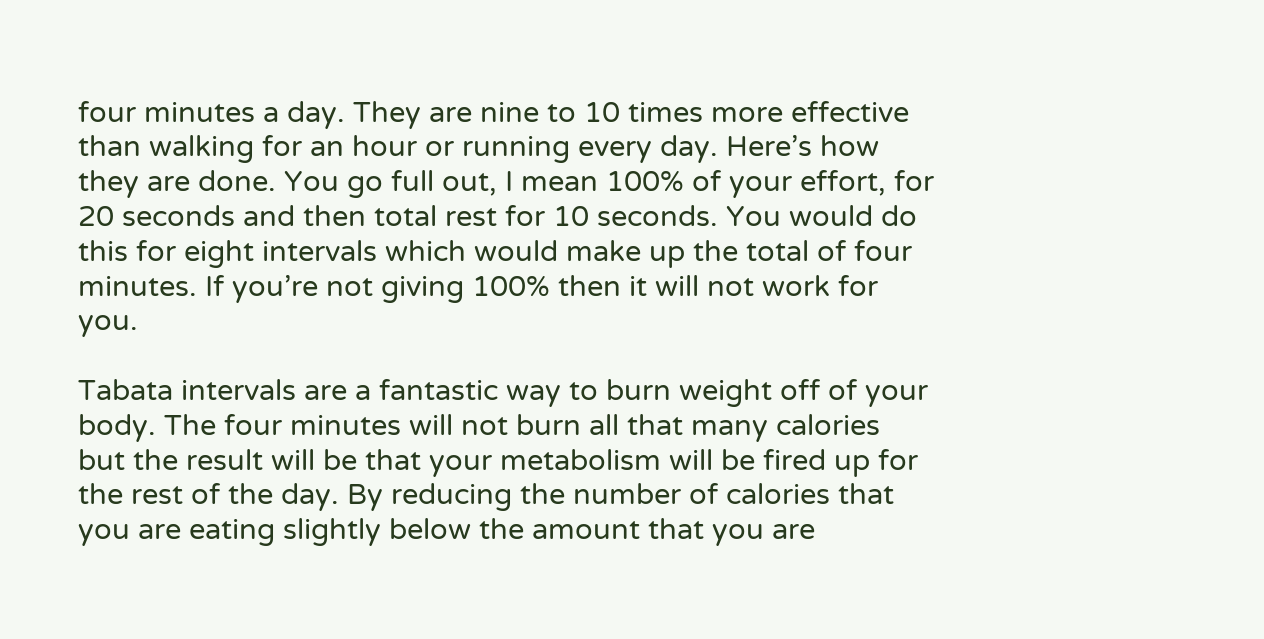four minutes a day. They are nine to 10 times more effective than walking for an hour or running every day. Here’s how they are done. You go full out, I mean 100% of your effort, for 20 seconds and then total rest for 10 seconds. You would do this for eight intervals which would make up the total of four minutes. If you’re not giving 100% then it will not work for you.

Tabata intervals are a fantastic way to burn weight off of your body. The four minutes will not burn all that many calories but the result will be that your metabolism will be fired up for the rest of the day. By reducing the number of calories that you are eating slightly below the amount that you are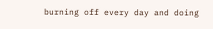burning off every day and doing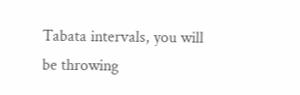Tabata intervals, you will be throwing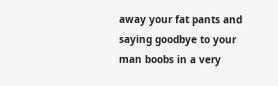away your fat pants and saying goodbye to your man boobs in a very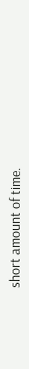short amount of time.